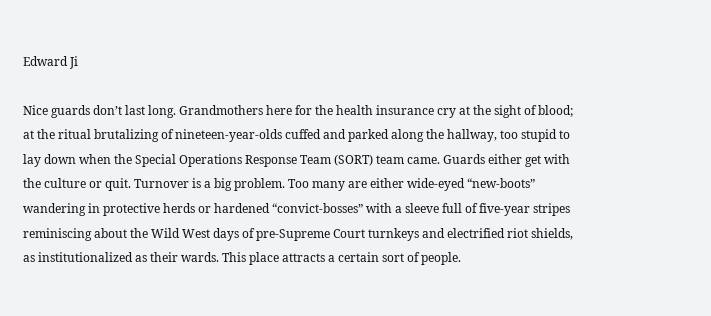Edward Ji

Nice guards don’t last long. Grandmothers here for the health insurance cry at the sight of blood; at the ritual brutalizing of nineteen-year-olds cuffed and parked along the hallway, too stupid to lay down when the Special Operations Response Team (SORT) team came. Guards either get with the culture or quit. Turnover is a big problem. Too many are either wide-eyed “new-boots” wandering in protective herds or hardened “convict-bosses” with a sleeve full of five-year stripes reminiscing about the Wild West days of pre-Supreme Court turnkeys and electrified riot shields, as institutionalized as their wards. This place attracts a certain sort of people.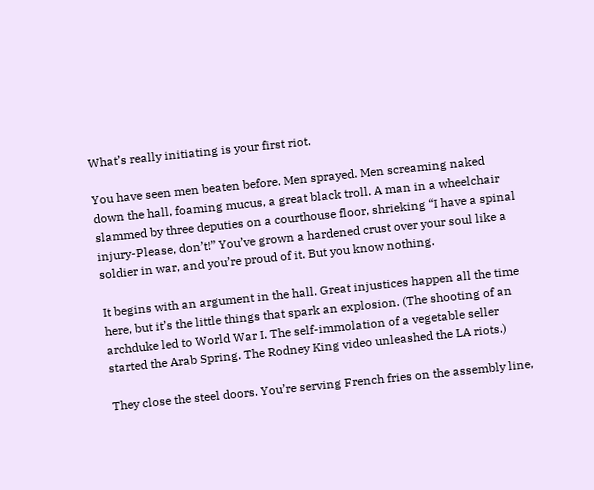What’s really initiating is your first riot.

You have seen men beaten before. Men sprayed. Men screaming naked down the hall, foaming mucus, a great black troll. A man in a wheelchair slammed by three deputies on a courthouse floor, shrieking “I have a spinal injury-Please, don’t!” You’ve grown a hardened crust over your soul like a soldier in war, and you’re proud of it. But you know nothing.

It begins with an argument in the hall. Great injustices happen all the time here, but it’s the little things that spark an explosion. (The shooting of an archduke led to World War I. The self-immolation of a vegetable seller started the Arab Spring. The Rodney King video unleashed the LA riots.)

They close the steel doors. You’re serving French fries on the assembly line,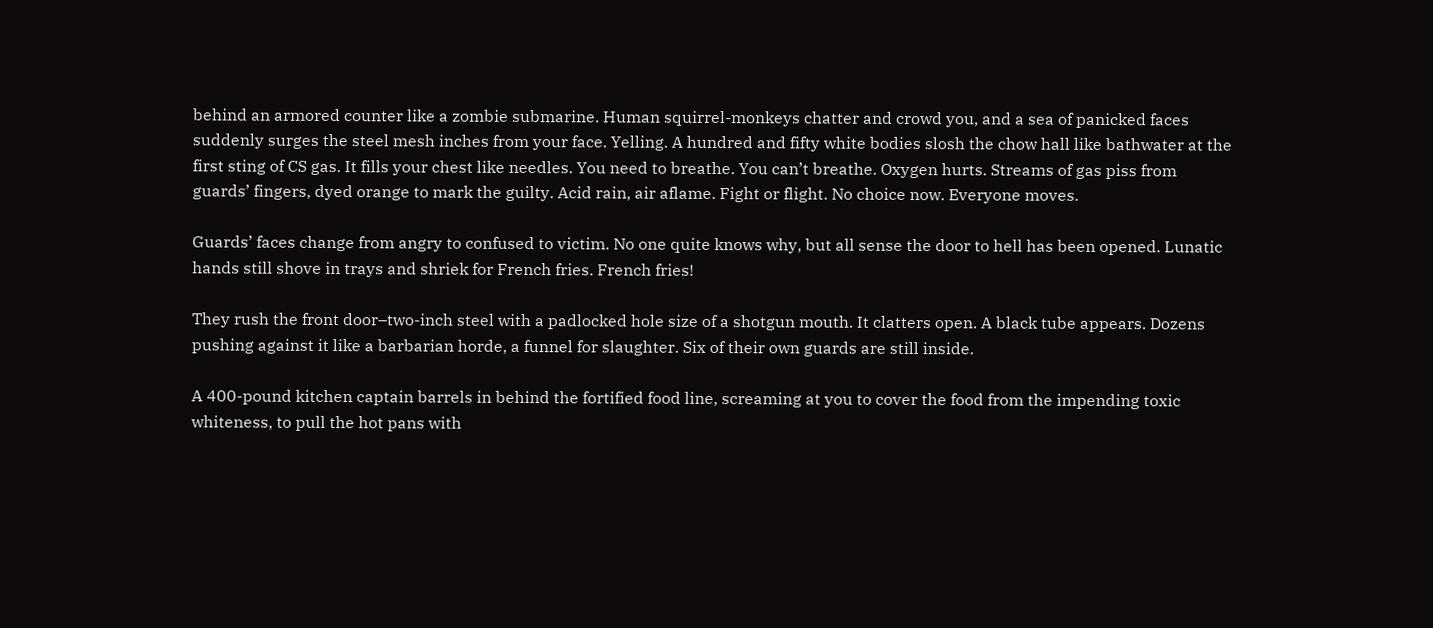behind an armored counter like a zombie submarine. Human squirrel-monkeys chatter and crowd you, and a sea of panicked faces suddenly surges the steel mesh inches from your face. Yelling. A hundred and fifty white bodies slosh the chow hall like bathwater at the first sting of CS gas. It fills your chest like needles. You need to breathe. You can’t breathe. Oxygen hurts. Streams of gas piss from guards’ fingers, dyed orange to mark the guilty. Acid rain, air aflame. Fight or flight. No choice now. Everyone moves.

Guards’ faces change from angry to confused to victim. No one quite knows why, but all sense the door to hell has been opened. Lunatic hands still shove in trays and shriek for French fries. French fries!

They rush the front door–two-inch steel with a padlocked hole size of a shotgun mouth. It clatters open. A black tube appears. Dozens pushing against it like a barbarian horde, a funnel for slaughter. Six of their own guards are still inside.

A 400-pound kitchen captain barrels in behind the fortified food line, screaming at you to cover the food from the impending toxic whiteness, to pull the hot pans with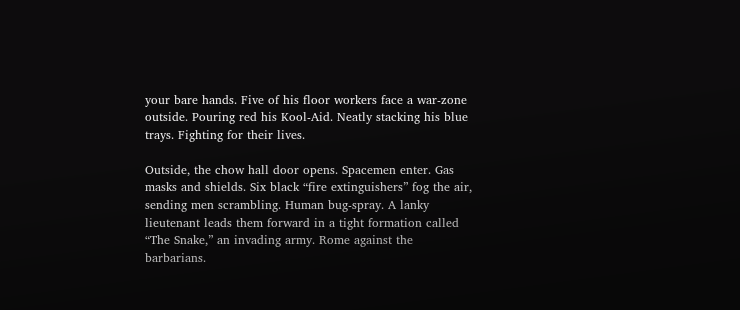your bare hands. Five of his floor workers face a war-zone outside. Pouring red his Kool-Aid. Neatly stacking his blue trays. Fighting for their lives.

Outside, the chow hall door opens. Spacemen enter. Gas masks and shields. Six black “fire extinguishers” fog the air, sending men scrambling. Human bug-spray. A lanky lieutenant leads them forward in a tight formation called “The Snake,” an invading army. Rome against the barbarians.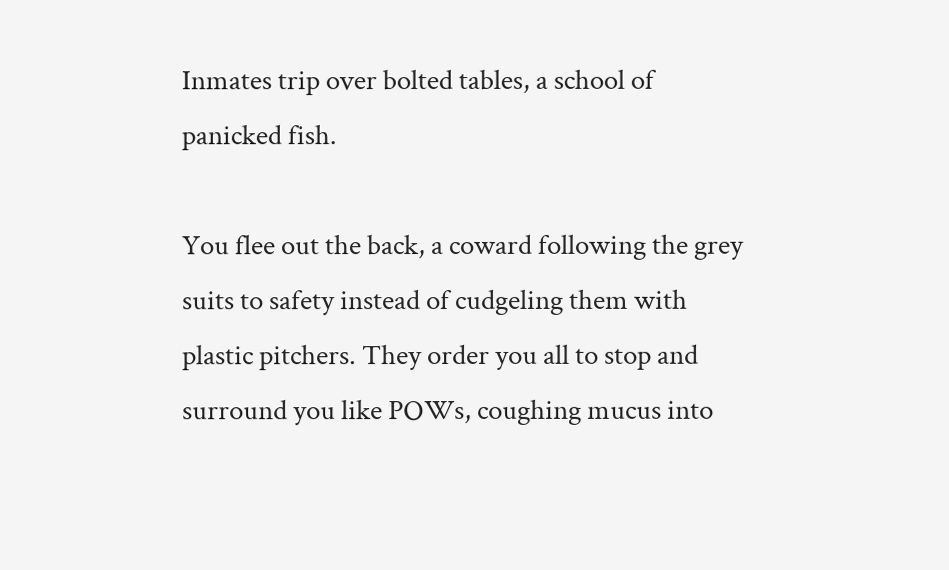Inmates trip over bolted tables, a school of panicked fish.

You flee out the back, a coward following the grey suits to safety instead of cudgeling them with plastic pitchers. They order you all to stop and surround you like POWs, coughing mucus into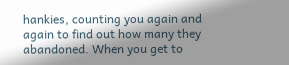hankies, counting you again and again to find out how many they abandoned. When you get to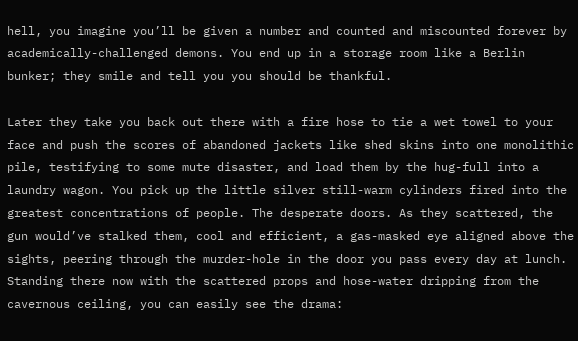hell, you imagine you’ll be given a number and counted and miscounted forever by academically-challenged demons. You end up in a storage room like a Berlin bunker; they smile and tell you you should be thankful.

Later they take you back out there with a fire hose to tie a wet towel to your face and push the scores of abandoned jackets like shed skins into one monolithic pile, testifying to some mute disaster, and load them by the hug-full into a laundry wagon. You pick up the little silver still-warm cylinders fired into the greatest concentrations of people. The desperate doors. As they scattered, the gun would’ve stalked them, cool and efficient, a gas-masked eye aligned above the sights, peering through the murder-hole in the door you pass every day at lunch. Standing there now with the scattered props and hose-water dripping from the cavernous ceiling, you can easily see the drama: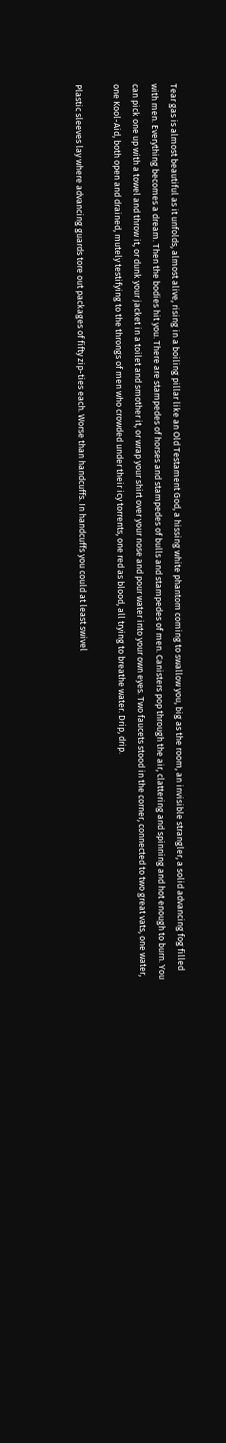Tear gas is almost beautiful as it unfolds, almost alive, rising in a boiling pillar like an Old Testament God, a hissing white phantom coming to swallow you, big as the room, an invisible strangler, a solid advancing fog filled with men. Everything becomes a dream. Then the bodies hit you. There are stampedes of horses and stampedes of bulls and stampedes of men. Canisters pop through the air, clattering and spinning and hot enough to burn. You can pick one up with a towel and throw it, or dunk your jacket in a toilet and smother it, or wrap your shirt over your nose and pour water into your own eyes. Two faucets stood in the corner, connected to two great vats, one water, one Kool-Aid, both open and drained, mutely testifying to the throngs of men who crowded under their icy torrents, one red as blood, all trying to breathe water. Drip, drip.

Plastic sleeves lay where advancing guards tore out packages of fifty zip-ties each. Worse than handcuffs. In handcuffs you could at least swivel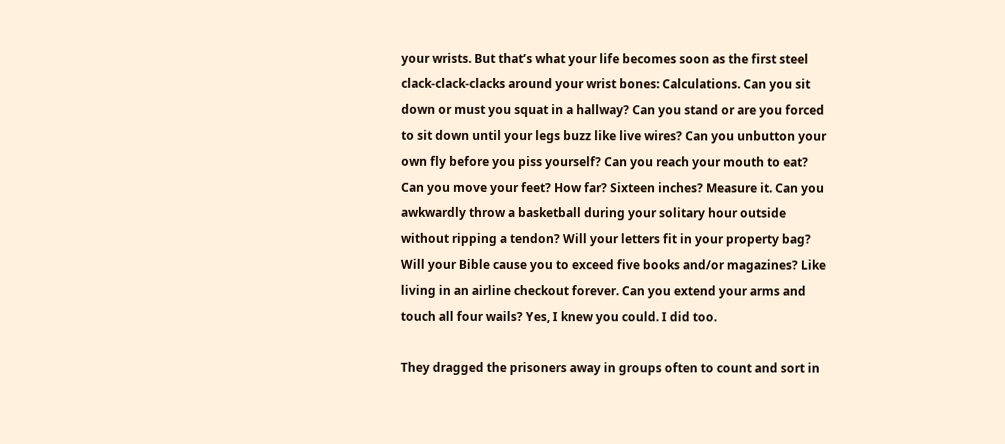your wrists. But that’s what your life becomes soon as the first steel clack-clack-clacks around your wrist bones: Calculations. Can you sit down or must you squat in a hallway? Can you stand or are you forced to sit down until your legs buzz like live wires? Can you unbutton your own fly before you piss yourself? Can you reach your mouth to eat? Can you move your feet? How far? Sixteen inches? Measure it. Can you awkwardly throw a basketball during your solitary hour outside without ripping a tendon? Will your letters fit in your property bag? Will your Bible cause you to exceed five books and/or magazines? Like living in an airline checkout forever. Can you extend your arms and touch all four wails? Yes, I knew you could. I did too.

They dragged the prisoners away in groups often to count and sort in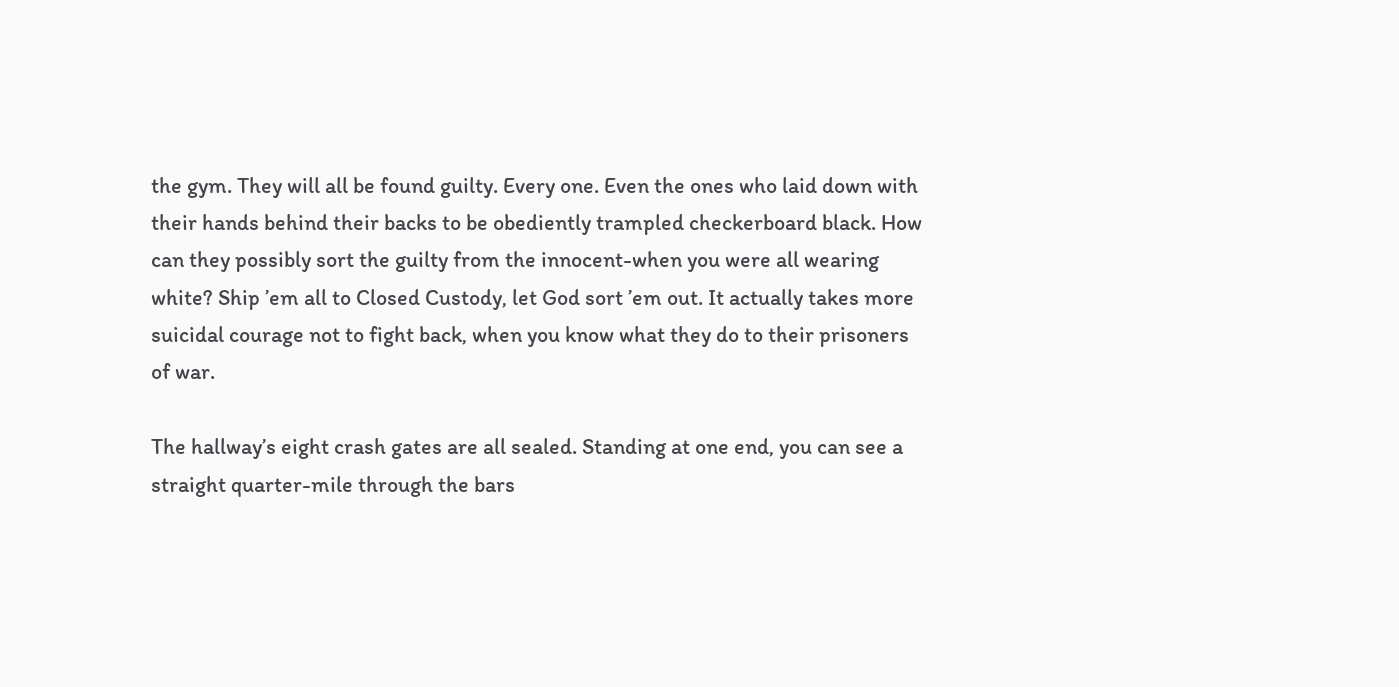the gym. They will all be found guilty. Every one. Even the ones who laid down with their hands behind their backs to be obediently trampled checkerboard black. How can they possibly sort the guilty from the innocent-when you were all wearing white? Ship ’em all to Closed Custody, let God sort ’em out. It actually takes more suicidal courage not to fight back, when you know what they do to their prisoners of war.

The hallway’s eight crash gates are all sealed. Standing at one end, you can see a straight quarter-mile through the bars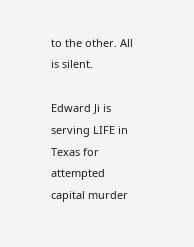to the other. All is silent.

Edward Ji is serving LIFE in Texas for attempted capital murder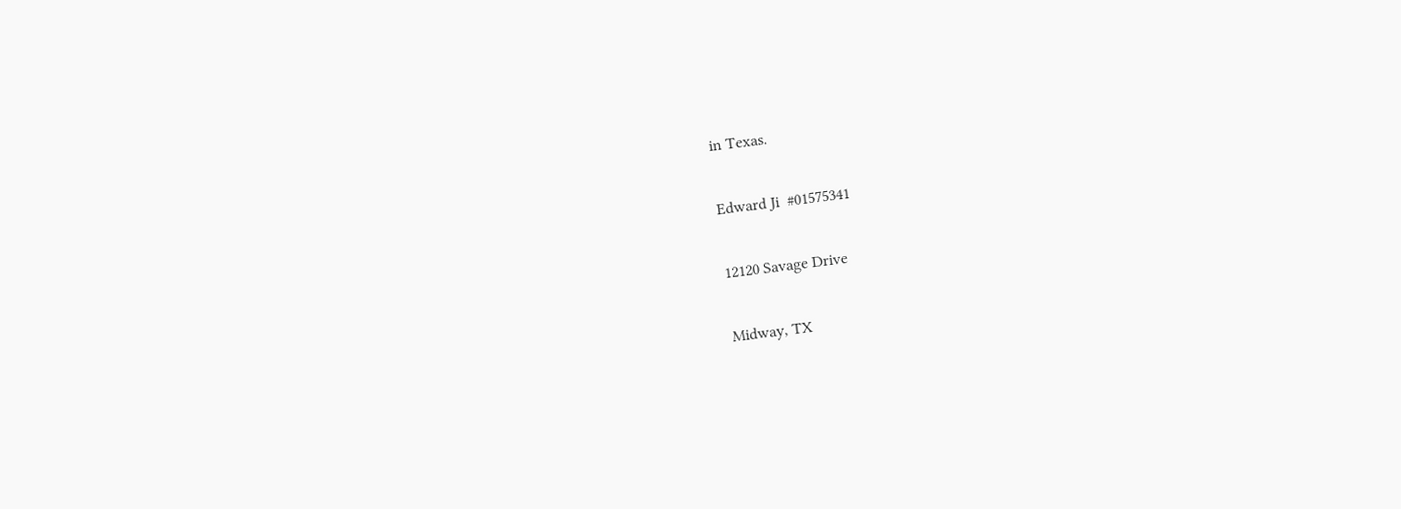in Texas.

Edward Ji  #01575341

12120 Savage Drive

Midway, TX